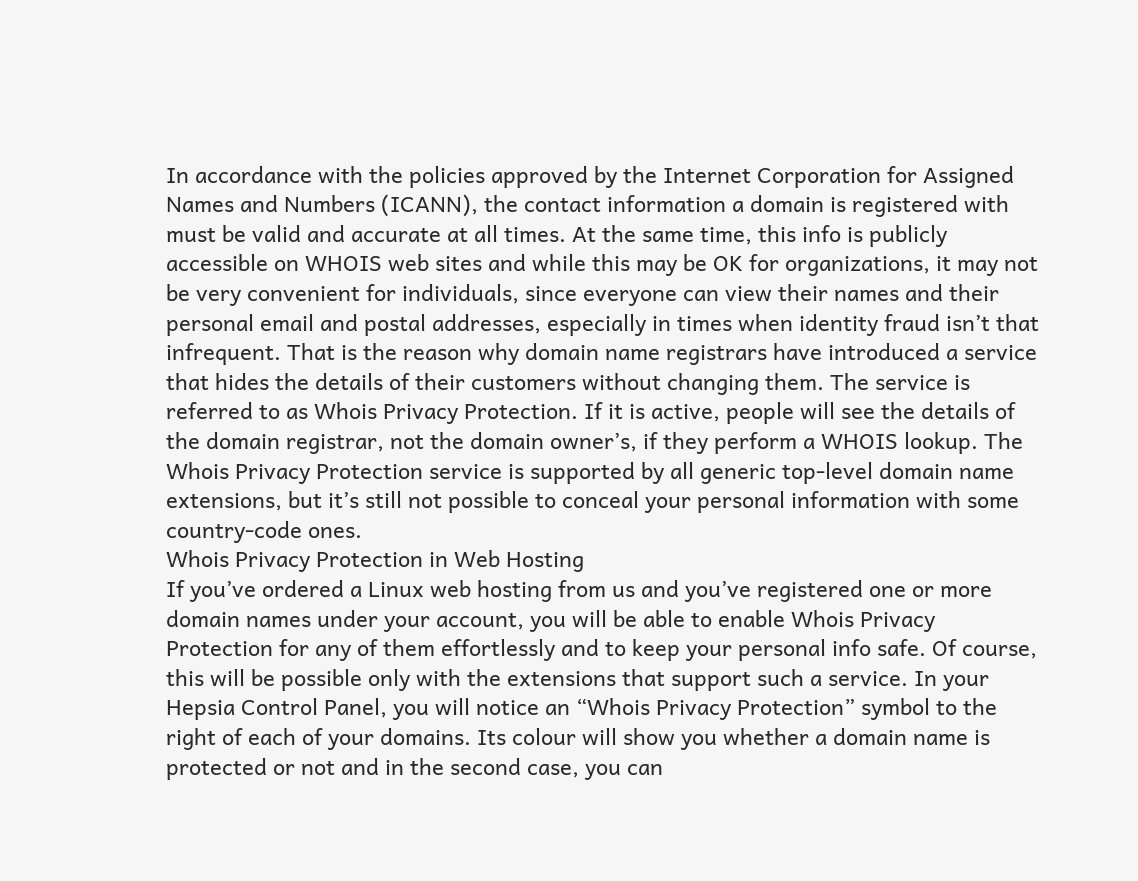In accordance with the policies approved by the Internet Corporation for Assigned Names and Numbers (ICANN), the contact information a domain is registered with must be valid and accurate at all times. At the same time, this info is publicly accessible on WHOIS web sites and while this may be OK for organizations, it may not be very convenient for individuals, since everyone can view their names and their personal email and postal addresses, especially in times when identity fraud isn’t that infrequent. That is the reason why domain name registrars have introduced a service that hides the details of their customers without changing them. The service is referred to as Whois Privacy Protection. If it is active, people will see the details of the domain registrar, not the domain owner’s, if they perform a WHOIS lookup. The Whois Privacy Protection service is supported by all generic top-level domain name extensions, but it’s still not possible to conceal your personal information with some country-code ones.
Whois Privacy Protection in Web Hosting
If you’ve ordered a Linux web hosting from us and you’ve registered one or more domain names under your account, you will be able to enable Whois Privacy Protection for any of them effortlessly and to keep your personal info safe. Of course, this will be possible only with the extensions that support such a service. In your Hepsia Control Panel, you will notice an “Whois Privacy Protection” symbol to the right of each of your domains. Its colour will show you whether a domain name is protected or not and in the second case, you can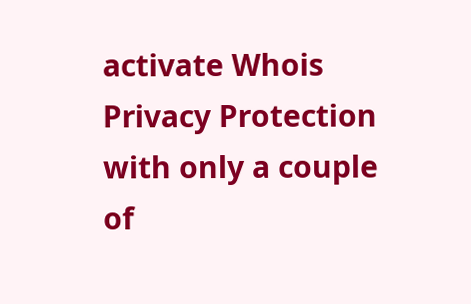activate Whois Privacy Protection with only a couple of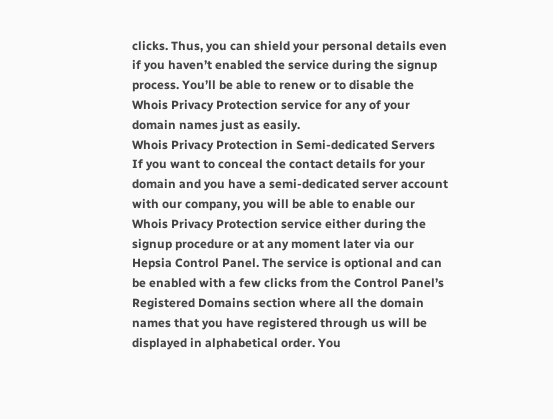clicks. Thus, you can shield your personal details even if you haven’t enabled the service during the signup process. You’ll be able to renew or to disable the Whois Privacy Protection service for any of your domain names just as easily.
Whois Privacy Protection in Semi-dedicated Servers
If you want to conceal the contact details for your domain and you have a semi-dedicated server account with our company, you will be able to enable our Whois Privacy Protection service either during the signup procedure or at any moment later via our Hepsia Control Panel. The service is optional and can be enabled with a few clicks from the Control Panel’s Registered Domains section where all the domain names that you have registered through us will be displayed in alphabetical order. You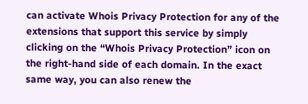can activate Whois Privacy Protection for any of the extensions that support this service by simply clicking on the “Whois Privacy Protection” icon on the right-hand side of each domain. In the exact same way, you can also renew the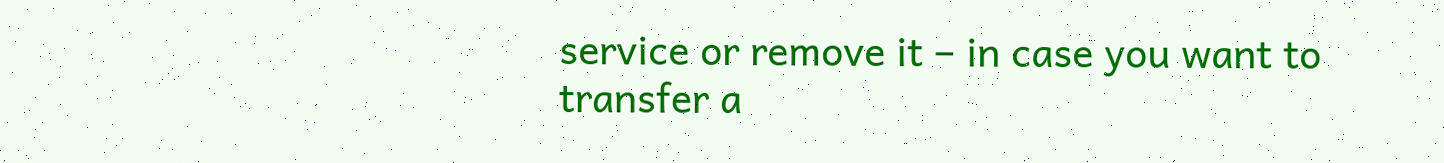service or remove it – in case you want to transfer a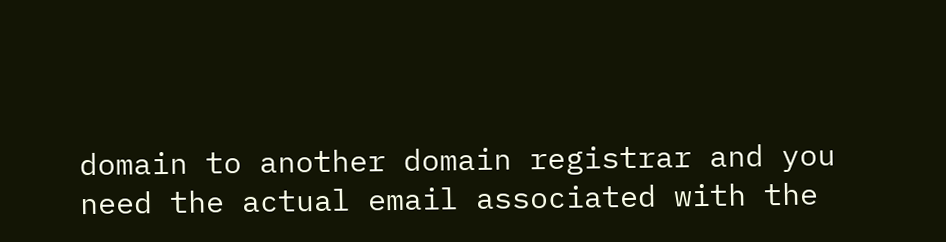domain to another domain registrar and you need the actual email associated with the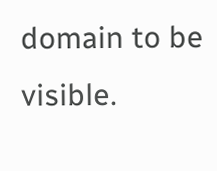domain to be visible.